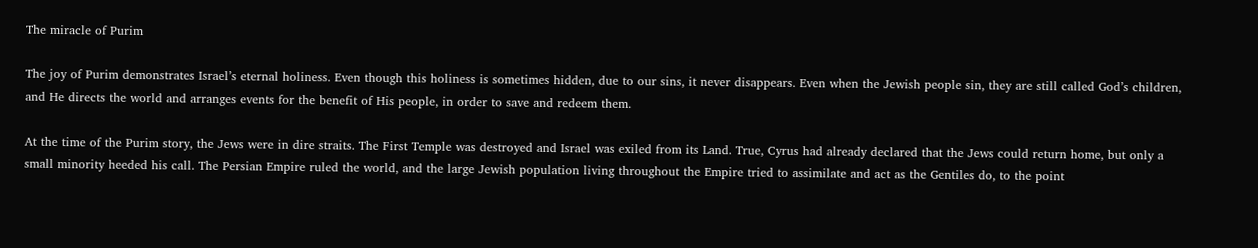The miracle of Purim

The joy of Purim demonstrates Israel’s eternal holiness. Even though this holiness is sometimes hidden, due to our sins, it never disappears. Even when the Jewish people sin, they are still called God’s children, and He directs the world and arranges events for the benefit of His people, in order to save and redeem them.

At the time of the Purim story, the Jews were in dire straits. The First Temple was destroyed and Israel was exiled from its Land. True, Cyrus had already declared that the Jews could return home, but only a small minority heeded his call. The Persian Empire ruled the world, and the large Jewish population living throughout the Empire tried to assimilate and act as the Gentiles do, to the point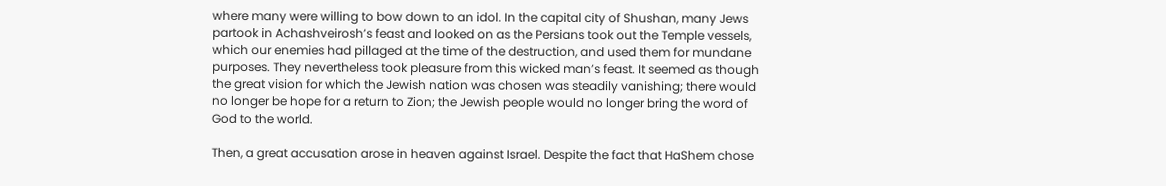where many were willing to bow down to an idol. In the capital city of Shushan, many Jews partook in Achashveirosh’s feast and looked on as the Persians took out the Temple vessels, which our enemies had pillaged at the time of the destruction, and used them for mundane purposes. They nevertheless took pleasure from this wicked man’s feast. It seemed as though the great vision for which the Jewish nation was chosen was steadily vanishing; there would no longer be hope for a return to Zion; the Jewish people would no longer bring the word of God to the world.

Then, a great accusation arose in heaven against Israel. Despite the fact that HaShem chose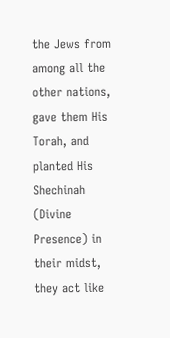the Jews from among all the other nations, gave them His Torah, and planted His Shechinah (Divine Presence) in their midst, they act like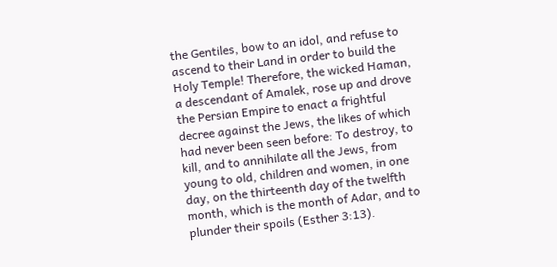the Gentiles, bow to an idol, and refuse to ascend to their Land in order to build the Holy Temple! Therefore, the wicked Haman, a descendant of Amalek, rose up and drove the Persian Empire to enact a frightful decree against the Jews, the likes of which had never been seen before: To destroy, to kill, and to annihilate all the Jews, from young to old, children and women, in one day, on the thirteenth day of the twelfth month, which is the month of Adar, and to plunder their spoils (Esther 3:13).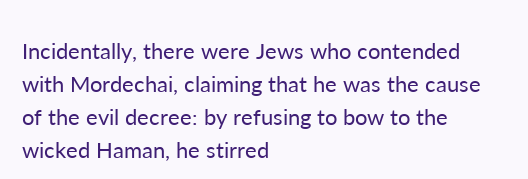Incidentally, there were Jews who contended with Mordechai, claiming that he was the cause of the evil decree: by refusing to bow to the wicked Haman, he stirred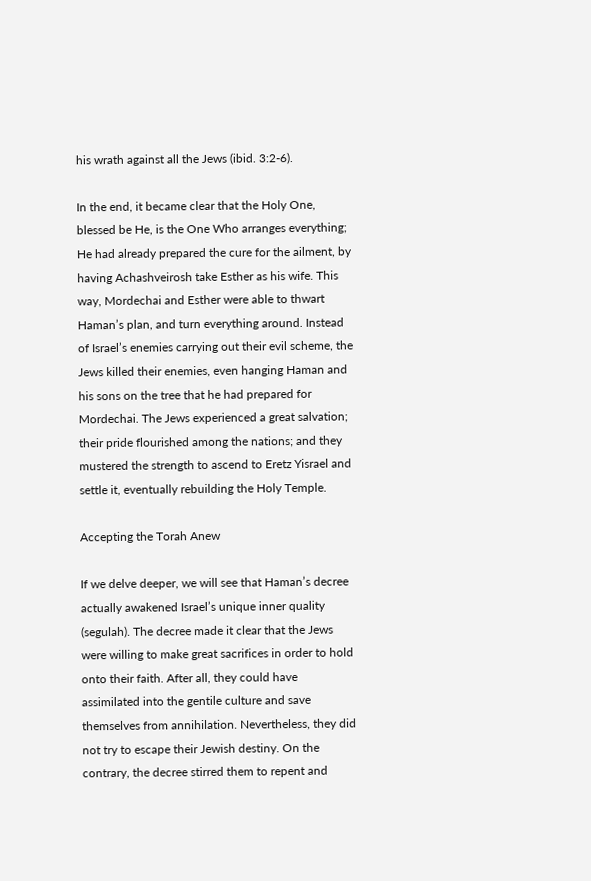his wrath against all the Jews (ibid. 3:2-6).

In the end, it became clear that the Holy One, blessed be He, is the One Who arranges everything; He had already prepared the cure for the ailment, by having Achashveirosh take Esther as his wife. This way, Mordechai and Esther were able to thwart Haman’s plan, and turn everything around. Instead of Israel’s enemies carrying out their evil scheme, the Jews killed their enemies, even hanging Haman and his sons on the tree that he had prepared for Mordechai. The Jews experienced a great salvation; their pride flourished among the nations; and they mustered the strength to ascend to Eretz Yisrael and settle it, eventually rebuilding the Holy Temple.

Accepting the Torah Anew

If we delve deeper, we will see that Haman’s decree actually awakened Israel’s unique inner quality (segulah). The decree made it clear that the Jews were willing to make great sacrifices in order to hold onto their faith. After all, they could have assimilated into the gentile culture and save themselves from annihilation. Nevertheless, they did not try to escape their Jewish destiny. On the contrary, the decree stirred them to repent and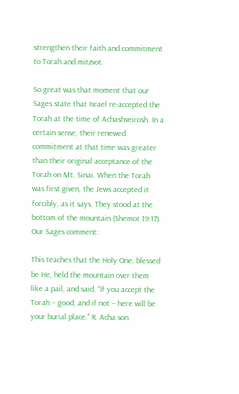strengthen their faith and commitment to Torah and mitzvot.

So great was that moment that our Sages state that Israel re-accepted the Torah at the time of Achashveirosh. In a certain sense, their renewed commitment at that time was greater than their original acceptance of the Torah on Mt. Sinai. When the Torah was first given, the Jews accepted it forcibly, as it says, They stood at the bottom of the mountain (Shemot 19:17). Our Sages comment:

This teaches that the Holy One, blessed be He, held the mountain over them like a pail, and said, “If you accept the Torah – good; and if not – here will be your burial place.” R. Acha son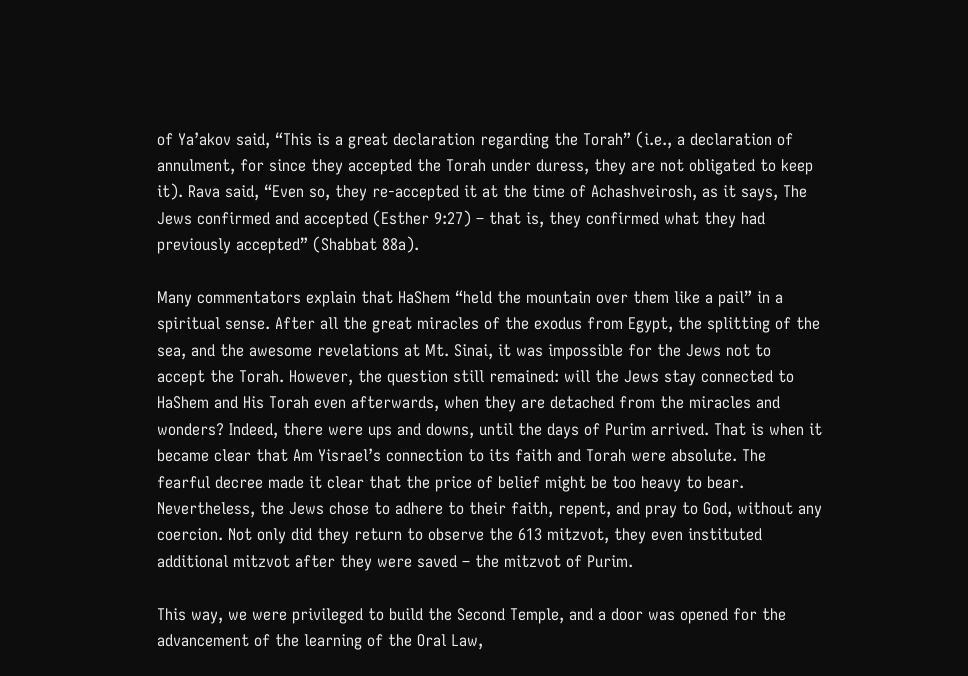of Ya’akov said, “This is a great declaration regarding the Torah” (i.e., a declaration of annulment, for since they accepted the Torah under duress, they are not obligated to keep it). Rava said, “Even so, they re-accepted it at the time of Achashveirosh, as it says, The Jews confirmed and accepted (Esther 9:27) – that is, they confirmed what they had previously accepted” (Shabbat 88a).

Many commentators explain that HaShem “held the mountain over them like a pail” in a spiritual sense. After all the great miracles of the exodus from Egypt, the splitting of the sea, and the awesome revelations at Mt. Sinai, it was impossible for the Jews not to accept the Torah. However, the question still remained: will the Jews stay connected to HaShem and His Torah even afterwards, when they are detached from the miracles and wonders? Indeed, there were ups and downs, until the days of Purim arrived. That is when it became clear that Am Yisrael’s connection to its faith and Torah were absolute. The fearful decree made it clear that the price of belief might be too heavy to bear. Nevertheless, the Jews chose to adhere to their faith, repent, and pray to God, without any coercion. Not only did they return to observe the 613 mitzvot, they even instituted additional mitzvot after they were saved – the mitzvot of Purim.

This way, we were privileged to build the Second Temple, and a door was opened for the advancement of the learning of the Oral Law,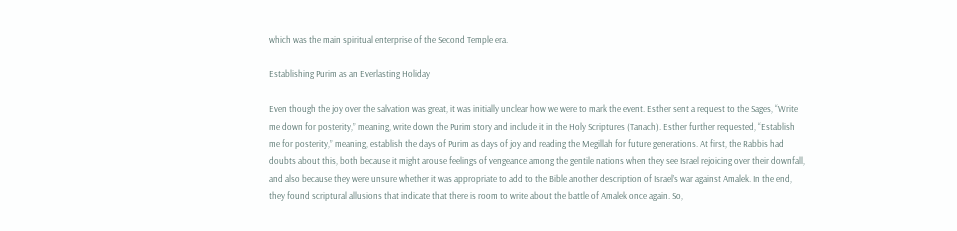which was the main spiritual enterprise of the Second Temple era.

Establishing Purim as an Everlasting Holiday

Even though the joy over the salvation was great, it was initially unclear how we were to mark the event. Esther sent a request to the Sages, “Write me down for posterity,” meaning, write down the Purim story and include it in the Holy Scriptures (Tanach). Esther further requested, “Establish me for posterity,” meaning, establish the days of Purim as days of joy and reading the Megillah for future generations. At first, the Rabbis had doubts about this, both because it might arouse feelings of vengeance among the gentile nations when they see Israel rejoicing over their downfall, and also because they were unsure whether it was appropriate to add to the Bible another description of Israel’s war against Amalek. In the end, they found scriptural allusions that indicate that there is room to write about the battle of Amalek once again. So,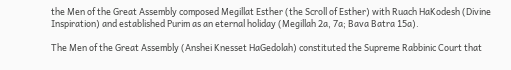the Men of the Great Assembly composed Megillat Esther (the Scroll of Esther) with Ruach HaKodesh (Divine Inspiration) and established Purim as an eternal holiday (Megillah 2a, 7a; Bava Batra 15a).

The Men of the Great Assembly (Anshei Knesset HaGedolah) constituted the Supreme Rabbinic Court that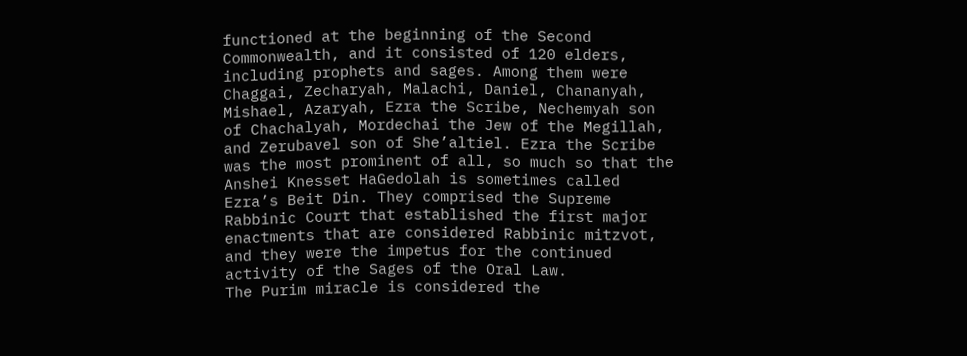functioned at the beginning of the Second Commonwealth, and it consisted of 120 elders, including prophets and sages. Among them were Chaggai, Zecharyah, Malachi, Daniel, Chananyah, Mishael, Azaryah, Ezra the Scribe, Nechemyah son of Chachalyah, Mordechai the Jew of the Megillah, and Zerubavel son of She’altiel. Ezra the Scribe was the most prominent of all, so much so that the Anshei Knesset HaGedolah is sometimes called Ezra’s Beit Din. They comprised the Supreme Rabbinic Court that established the first major enactments that are considered Rabbinic mitzvot, and they were the impetus for the continued activity of the Sages of the Oral Law.
The Purim miracle is considered the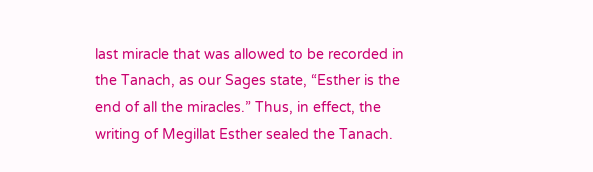last miracle that was allowed to be recorded in the Tanach, as our Sages state, “Esther is the end of all the miracles.” Thus, in effect, the writing of Megillat Esther sealed the Tanach.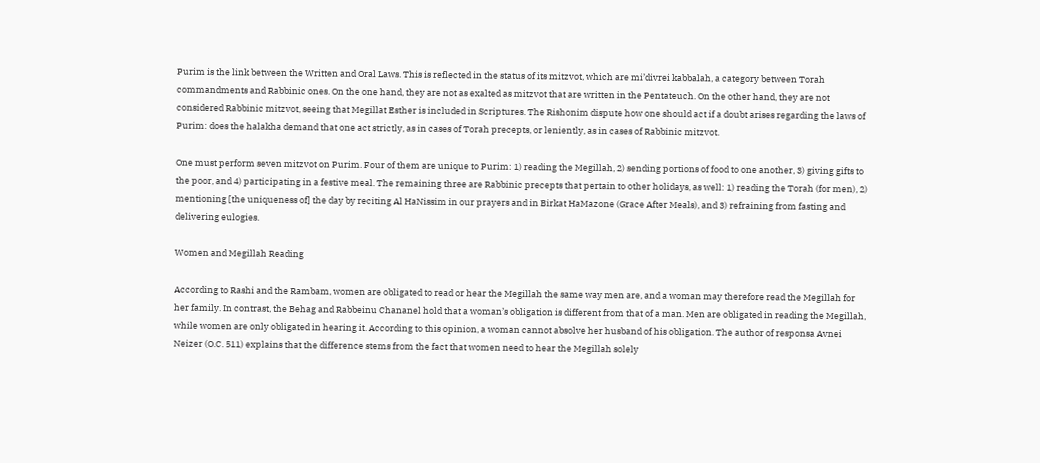Purim is the link between the Written and Oral Laws. This is reflected in the status of its mitzvot, which are mi’divrei kabbalah, a category between Torah commandments and Rabbinic ones. On the one hand, they are not as exalted as mitzvot that are written in the Pentateuch. On the other hand, they are not considered Rabbinic mitzvot, seeing that Megillat Esther is included in Scriptures. The Rishonim dispute how one should act if a doubt arises regarding the laws of Purim: does the halakha demand that one act strictly, as in cases of Torah precepts, or leniently, as in cases of Rabbinic mitzvot.

One must perform seven mitzvot on Purim. Four of them are unique to Purim: 1) reading the Megillah, 2) sending portions of food to one another, 3) giving gifts to the poor, and 4) participating in a festive meal. The remaining three are Rabbinic precepts that pertain to other holidays, as well: 1) reading the Torah (for men), 2) mentioning [the uniqueness of] the day by reciting Al HaNissim in our prayers and in Birkat HaMazone (Grace After Meals), and 3) refraining from fasting and delivering eulogies.

Women and Megillah Reading

According to Rashi and the Rambam, women are obligated to read or hear the Megillah the same way men are, and a woman may therefore read the Megillah for her family. In contrast, the Behag and Rabbeinu Chananel hold that a woman’s obligation is different from that of a man. Men are obligated in reading the Megillah, while women are only obligated in hearing it. According to this opinion, a woman cannot absolve her husband of his obligation. The author of responsa Avnei Neizer (O.C. 511) explains that the difference stems from the fact that women need to hear the Megillah solely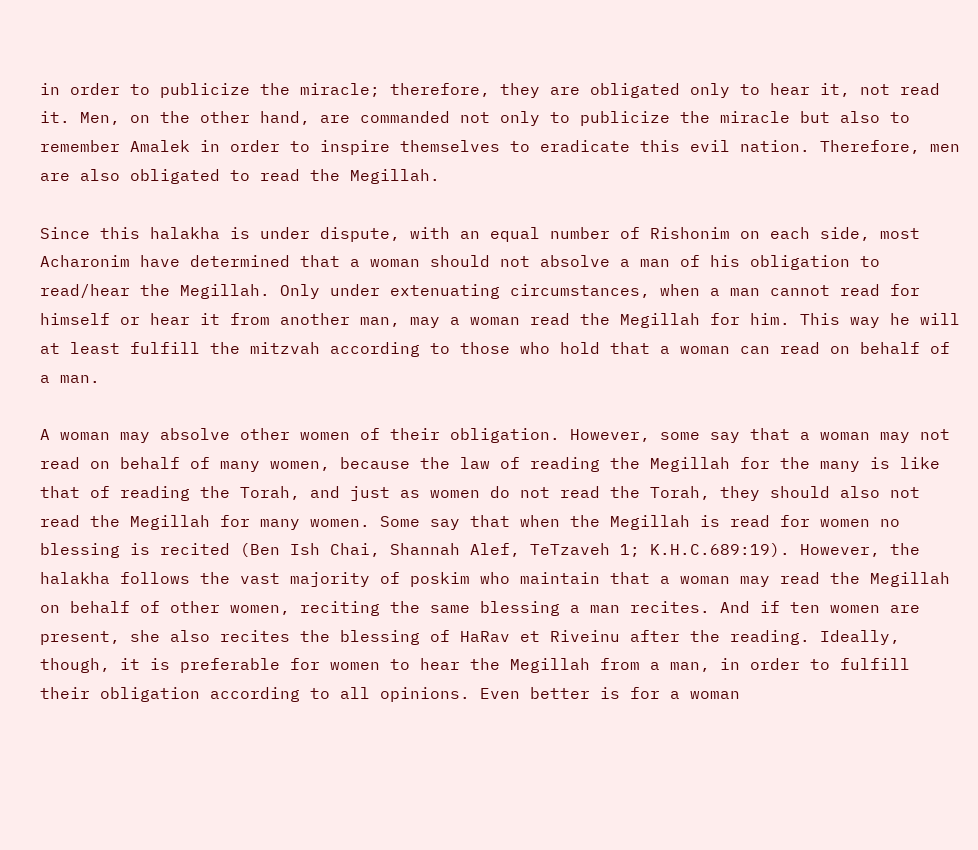in order to publicize the miracle; therefore, they are obligated only to hear it, not read it. Men, on the other hand, are commanded not only to publicize the miracle but also to remember Amalek in order to inspire themselves to eradicate this evil nation. Therefore, men are also obligated to read the Megillah.

Since this halakha is under dispute, with an equal number of Rishonim on each side, most Acharonim have determined that a woman should not absolve a man of his obligation to read/hear the Megillah. Only under extenuating circumstances, when a man cannot read for himself or hear it from another man, may a woman read the Megillah for him. This way he will at least fulfill the mitzvah according to those who hold that a woman can read on behalf of a man.

A woman may absolve other women of their obligation. However, some say that a woman may not read on behalf of many women, because the law of reading the Megillah for the many is like that of reading the Torah, and just as women do not read the Torah, they should also not read the Megillah for many women. Some say that when the Megillah is read for women no blessing is recited (Ben Ish Chai, Shannah Alef, TeTzaveh 1; K.H.C.689:19). However, the halakha follows the vast majority of poskim who maintain that a woman may read the Megillah on behalf of other women, reciting the same blessing a man recites. And if ten women are present, she also recites the blessing of HaRav et Riveinu after the reading. Ideally, though, it is preferable for women to hear the Megillah from a man, in order to fulfill their obligation according to all opinions. Even better is for a woman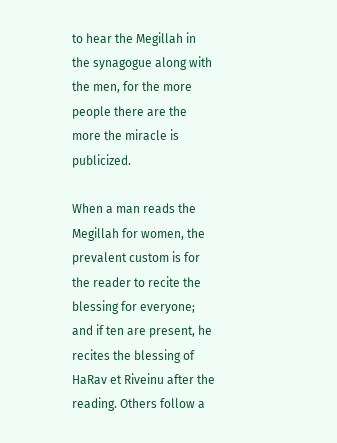to hear the Megillah in the synagogue along with the men, for the more people there are the more the miracle is publicized.

When a man reads the Megillah for women, the prevalent custom is for the reader to recite the blessing for everyone; and if ten are present, he recites the blessing of HaRav et Riveinu after the reading. Others follow a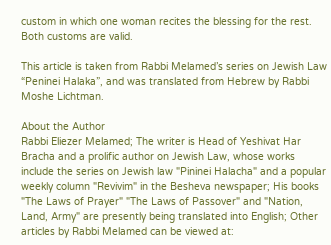custom in which one woman recites the blessing for the rest. Both customs are valid.

This article is taken from Rabbi Melamed’s series on Jewish Law “Peninei Halaka”, and was translated from Hebrew by Rabbi Moshe Lichtman.

About the Author
Rabbi Eliezer Melamed; The writer is Head of Yeshivat Har Bracha and a prolific author on Jewish Law, whose works include the series on Jewish law "Pininei Halacha" and a popular weekly column "Revivim" in the Besheva newspaper; His books "The Laws of Prayer" "The Laws of Passover" and "Nation, Land, Army" are presently being translated into English; Other articles by Rabbi Melamed can be viewed at: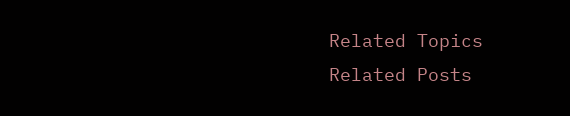Related Topics
Related Posts